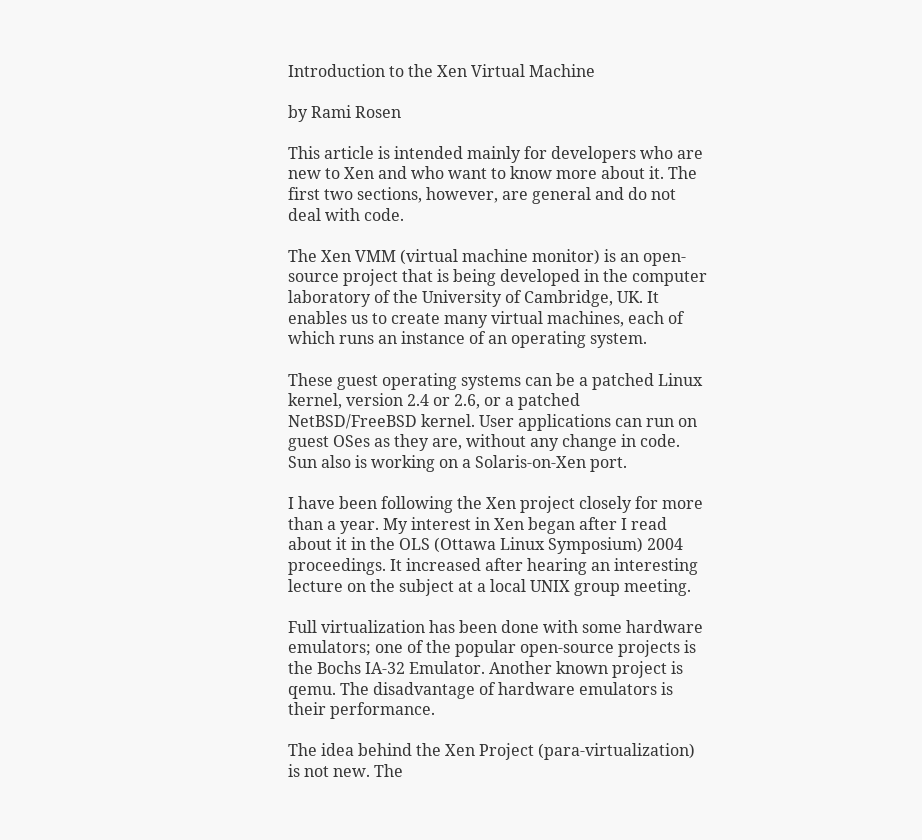Introduction to the Xen Virtual Machine

by Rami Rosen

This article is intended mainly for developers who are new to Xen and who want to know more about it. The first two sections, however, are general and do not deal with code.

The Xen VMM (virtual machine monitor) is an open-source project that is being developed in the computer laboratory of the University of Cambridge, UK. It enables us to create many virtual machines, each of which runs an instance of an operating system.

These guest operating systems can be a patched Linux kernel, version 2.4 or 2.6, or a patched NetBSD/FreeBSD kernel. User applications can run on guest OSes as they are, without any change in code. Sun also is working on a Solaris-on-Xen port.

I have been following the Xen project closely for more than a year. My interest in Xen began after I read about it in the OLS (Ottawa Linux Symposium) 2004 proceedings. It increased after hearing an interesting lecture on the subject at a local UNIX group meeting.

Full virtualization has been done with some hardware emulators; one of the popular open-source projects is the Bochs IA-32 Emulator. Another known project is qemu. The disadvantage of hardware emulators is their performance.

The idea behind the Xen Project (para-virtualization) is not new. The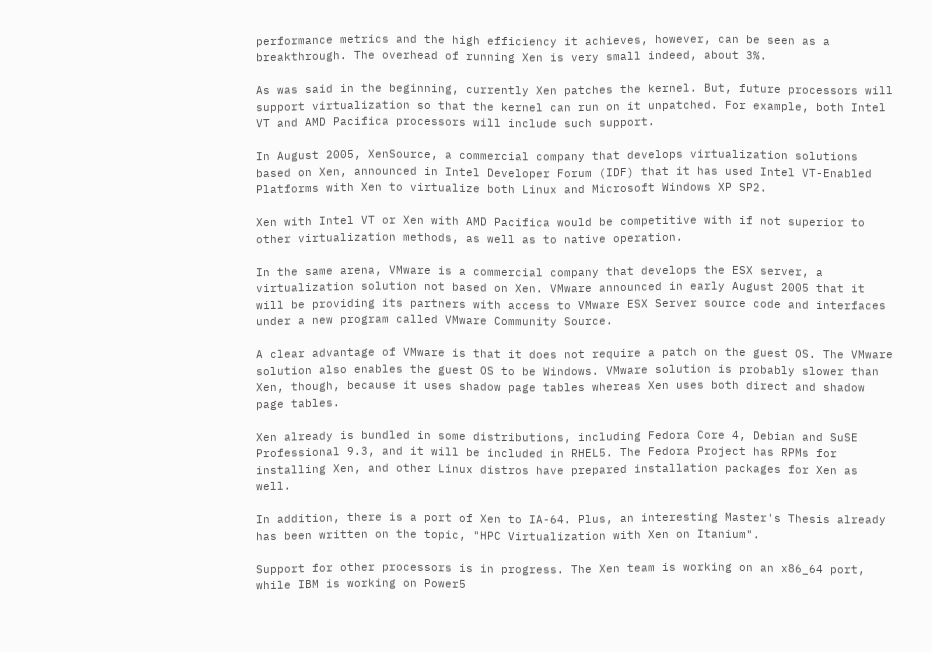performance metrics and the high efficiency it achieves, however, can be seen as a breakthrough. The overhead of running Xen is very small indeed, about 3%.

As was said in the beginning, currently Xen patches the kernel. But, future processors will support virtualization so that the kernel can run on it unpatched. For example, both Intel VT and AMD Pacifica processors will include such support.

In August 2005, XenSource, a commercial company that develops virtualization solutions based on Xen, announced in Intel Developer Forum (IDF) that it has used Intel VT-Enabled Platforms with Xen to virtualize both Linux and Microsoft Windows XP SP2.

Xen with Intel VT or Xen with AMD Pacifica would be competitive with if not superior to other virtualization methods, as well as to native operation.

In the same arena, VMware is a commercial company that develops the ESX server, a virtualization solution not based on Xen. VMware announced in early August 2005 that it will be providing its partners with access to VMware ESX Server source code and interfaces under a new program called VMware Community Source.

A clear advantage of VMware is that it does not require a patch on the guest OS. The VMware solution also enables the guest OS to be Windows. VMware solution is probably slower than Xen, though, because it uses shadow page tables whereas Xen uses both direct and shadow page tables.

Xen already is bundled in some distributions, including Fedora Core 4, Debian and SuSE Professional 9.3, and it will be included in RHEL5. The Fedora Project has RPMs for installing Xen, and other Linux distros have prepared installation packages for Xen as well.

In addition, there is a port of Xen to IA-64. Plus, an interesting Master's Thesis already has been written on the topic, "HPC Virtualization with Xen on Itanium".

Support for other processors is in progress. The Xen team is working on an x86_64 port, while IBM is working on Power5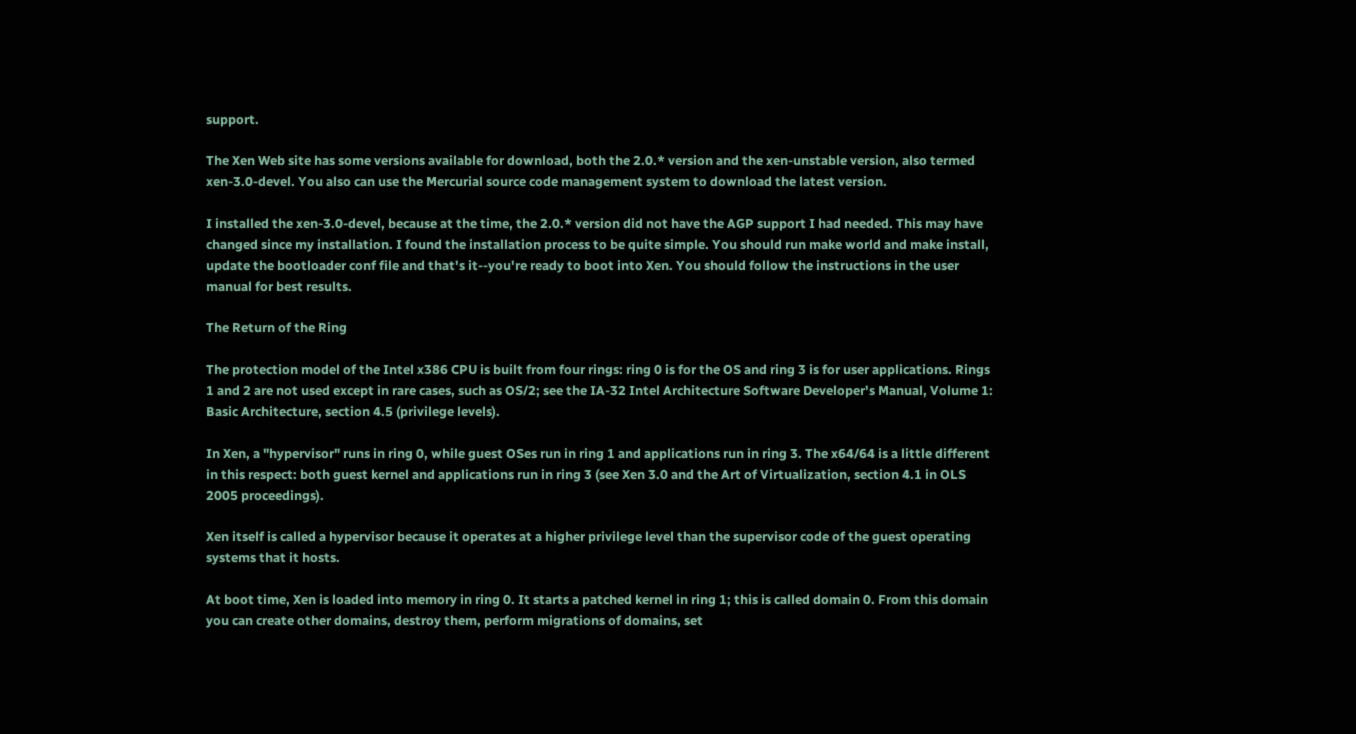support.

The Xen Web site has some versions available for download, both the 2.0.* version and the xen-unstable version, also termed xen-3.0-devel. You also can use the Mercurial source code management system to download the latest version.

I installed the xen-3.0-devel, because at the time, the 2.0.* version did not have the AGP support I had needed. This may have changed since my installation. I found the installation process to be quite simple. You should run make world and make install, update the bootloader conf file and that's it--you're ready to boot into Xen. You should follow the instructions in the user manual for best results.

The Return of the Ring

The protection model of the Intel x386 CPU is built from four rings: ring 0 is for the OS and ring 3 is for user applications. Rings 1 and 2 are not used except in rare cases, such as OS/2; see the IA-32 Intel Architecture Software Developer's Manual, Volume 1: Basic Architecture, section 4.5 (privilege levels).

In Xen, a "hypervisor" runs in ring 0, while guest OSes run in ring 1 and applications run in ring 3. The x64/64 is a little different in this respect: both guest kernel and applications run in ring 3 (see Xen 3.0 and the Art of Virtualization, section 4.1 in OLS 2005 proceedings).

Xen itself is called a hypervisor because it operates at a higher privilege level than the supervisor code of the guest operating systems that it hosts.

At boot time, Xen is loaded into memory in ring 0. It starts a patched kernel in ring 1; this is called domain 0. From this domain you can create other domains, destroy them, perform migrations of domains, set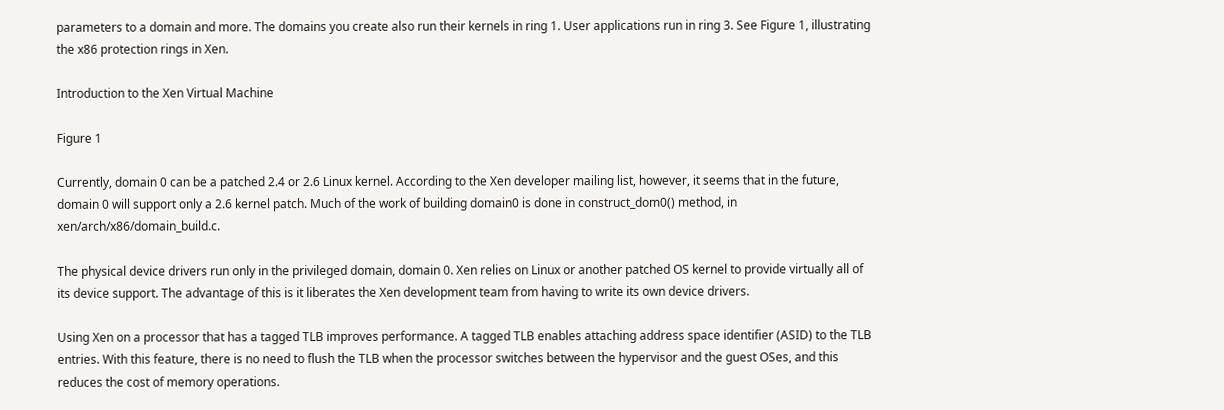parameters to a domain and more. The domains you create also run their kernels in ring 1. User applications run in ring 3. See Figure 1, illustrating the x86 protection rings in Xen.

Introduction to the Xen Virtual Machine

Figure 1

Currently, domain 0 can be a patched 2.4 or 2.6 Linux kernel. According to the Xen developer mailing list, however, it seems that in the future, domain 0 will support only a 2.6 kernel patch. Much of the work of building domain0 is done in construct_dom0() method, in xen/arch/x86/domain_build.c.

The physical device drivers run only in the privileged domain, domain 0. Xen relies on Linux or another patched OS kernel to provide virtually all of its device support. The advantage of this is it liberates the Xen development team from having to write its own device drivers.

Using Xen on a processor that has a tagged TLB improves performance. A tagged TLB enables attaching address space identifier (ASID) to the TLB entries. With this feature, there is no need to flush the TLB when the processor switches between the hypervisor and the guest OSes, and this reduces the cost of memory operations.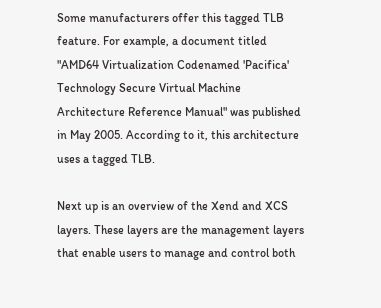Some manufacturers offer this tagged TLB feature. For example, a document titled "AMD64 Virtualization Codenamed 'Pacifica' Technology Secure Virtual Machine Architecture Reference Manual" was published in May 2005. According to it, this architecture uses a tagged TLB.

Next up is an overview of the Xend and XCS layers. These layers are the management layers that enable users to manage and control both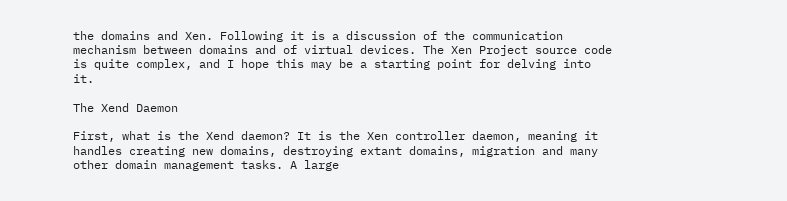the domains and Xen. Following it is a discussion of the communication mechanism between domains and of virtual devices. The Xen Project source code is quite complex, and I hope this may be a starting point for delving into it.

The Xend Daemon

First, what is the Xend daemon? It is the Xen controller daemon, meaning it handles creating new domains, destroying extant domains, migration and many other domain management tasks. A large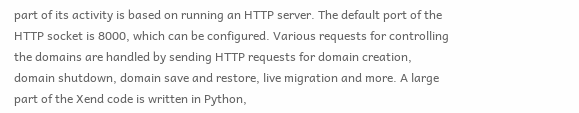part of its activity is based on running an HTTP server. The default port of the HTTP socket is 8000, which can be configured. Various requests for controlling the domains are handled by sending HTTP requests for domain creation, domain shutdown, domain save and restore, live migration and more. A large part of the Xend code is written in Python,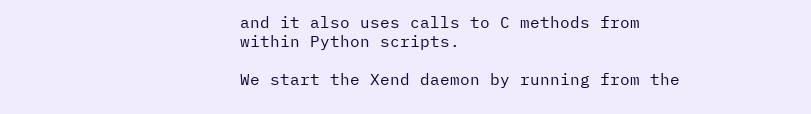and it also uses calls to C methods from within Python scripts.

We start the Xend daemon by running from the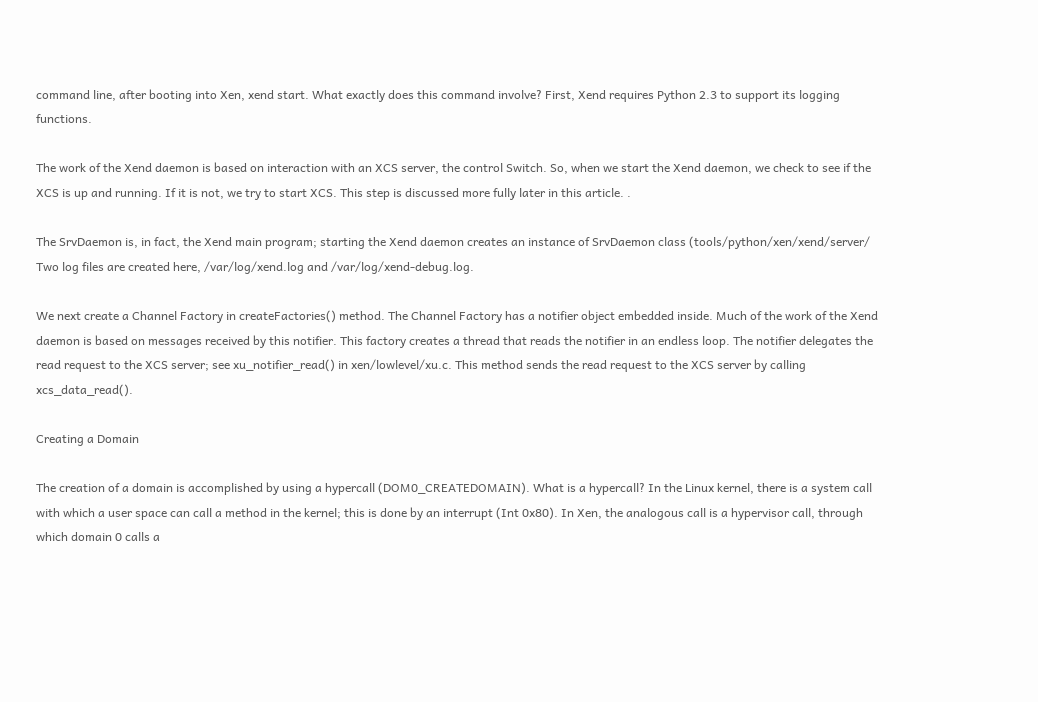command line, after booting into Xen, xend start. What exactly does this command involve? First, Xend requires Python 2.3 to support its logging functions.

The work of the Xend daemon is based on interaction with an XCS server, the control Switch. So, when we start the Xend daemon, we check to see if the XCS is up and running. If it is not, we try to start XCS. This step is discussed more fully later in this article. .

The SrvDaemon is, in fact, the Xend main program; starting the Xend daemon creates an instance of SrvDaemon class (tools/python/xen/xend/server/ Two log files are created here, /var/log/xend.log and /var/log/xend-debug.log.

We next create a Channel Factory in createFactories() method. The Channel Factory has a notifier object embedded inside. Much of the work of the Xend daemon is based on messages received by this notifier. This factory creates a thread that reads the notifier in an endless loop. The notifier delegates the read request to the XCS server; see xu_notifier_read() in xen/lowlevel/xu.c. This method sends the read request to the XCS server by calling xcs_data_read().

Creating a Domain

The creation of a domain is accomplished by using a hypercall (DOM0_CREATEDOMAIN). What is a hypercall? In the Linux kernel, there is a system call with which a user space can call a method in the kernel; this is done by an interrupt (Int 0x80). In Xen, the analogous call is a hypervisor call, through which domain 0 calls a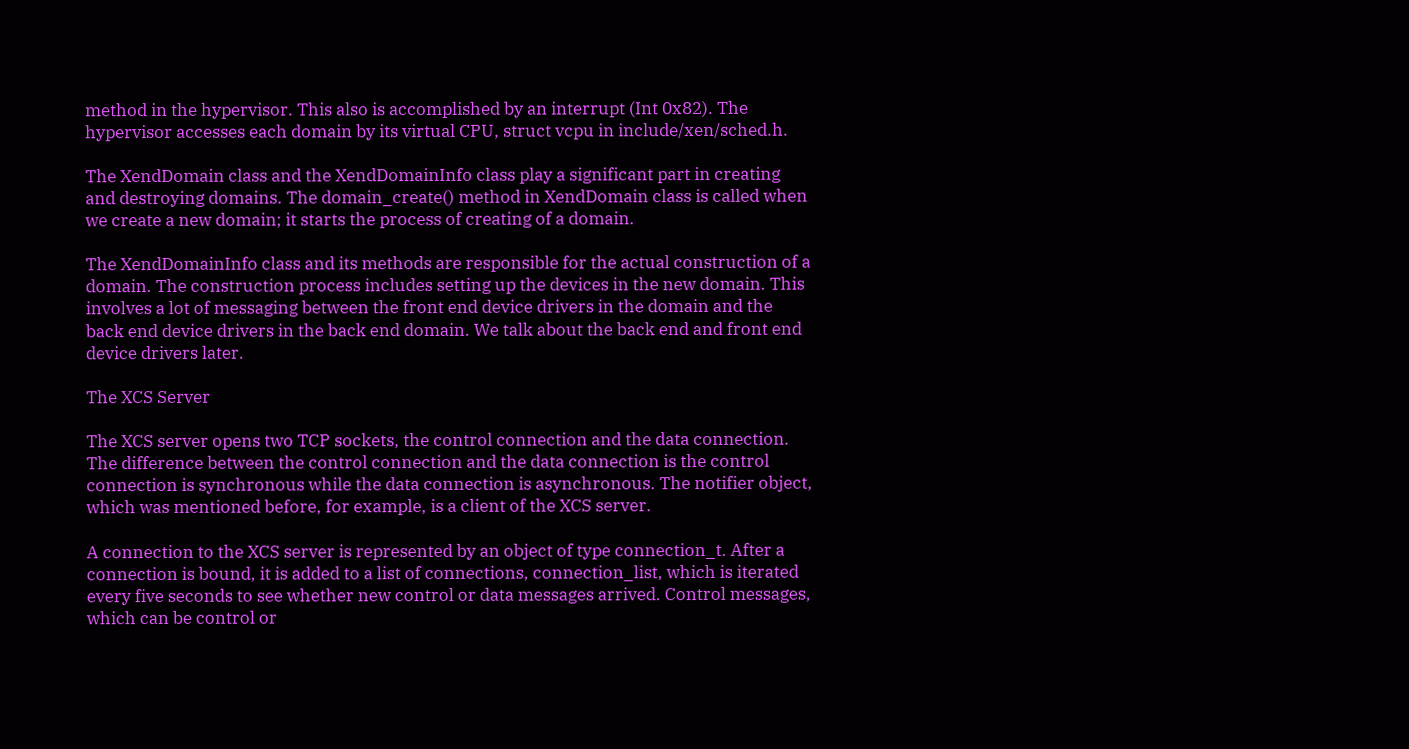method in the hypervisor. This also is accomplished by an interrupt (Int 0x82). The hypervisor accesses each domain by its virtual CPU, struct vcpu in include/xen/sched.h.

The XendDomain class and the XendDomainInfo class play a significant part in creating and destroying domains. The domain_create() method in XendDomain class is called when we create a new domain; it starts the process of creating of a domain.

The XendDomainInfo class and its methods are responsible for the actual construction of a domain. The construction process includes setting up the devices in the new domain. This involves a lot of messaging between the front end device drivers in the domain and the back end device drivers in the back end domain. We talk about the back end and front end device drivers later.

The XCS Server

The XCS server opens two TCP sockets, the control connection and the data connection. The difference between the control connection and the data connection is the control connection is synchronous while the data connection is asynchronous. The notifier object, which was mentioned before, for example, is a client of the XCS server.

A connection to the XCS server is represented by an object of type connection_t. After a connection is bound, it is added to a list of connections, connection_list, which is iterated every five seconds to see whether new control or data messages arrived. Control messages, which can be control or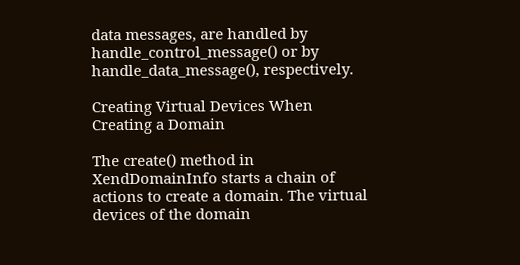data messages, are handled by handle_control_message() or by handle_data_message(), respectively.

Creating Virtual Devices When Creating a Domain

The create() method in XendDomainInfo starts a chain of actions to create a domain. The virtual devices of the domain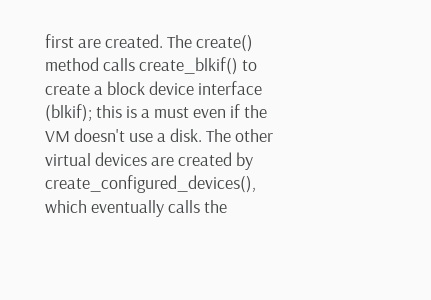first are created. The create() method calls create_blkif() to create a block device interface (blkif); this is a must even if the VM doesn't use a disk. The other virtual devices are created by create_configured_devices(), which eventually calls the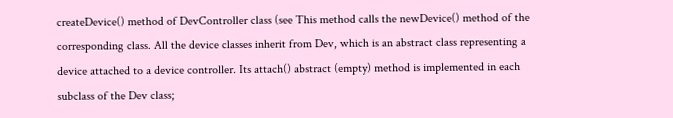createDevice() method of DevController class (see This method calls the newDevice() method of the corresponding class. All the device classes inherit from Dev, which is an abstract class representing a device attached to a device controller. Its attach() abstract (empty) method is implemented in each subclass of the Dev class;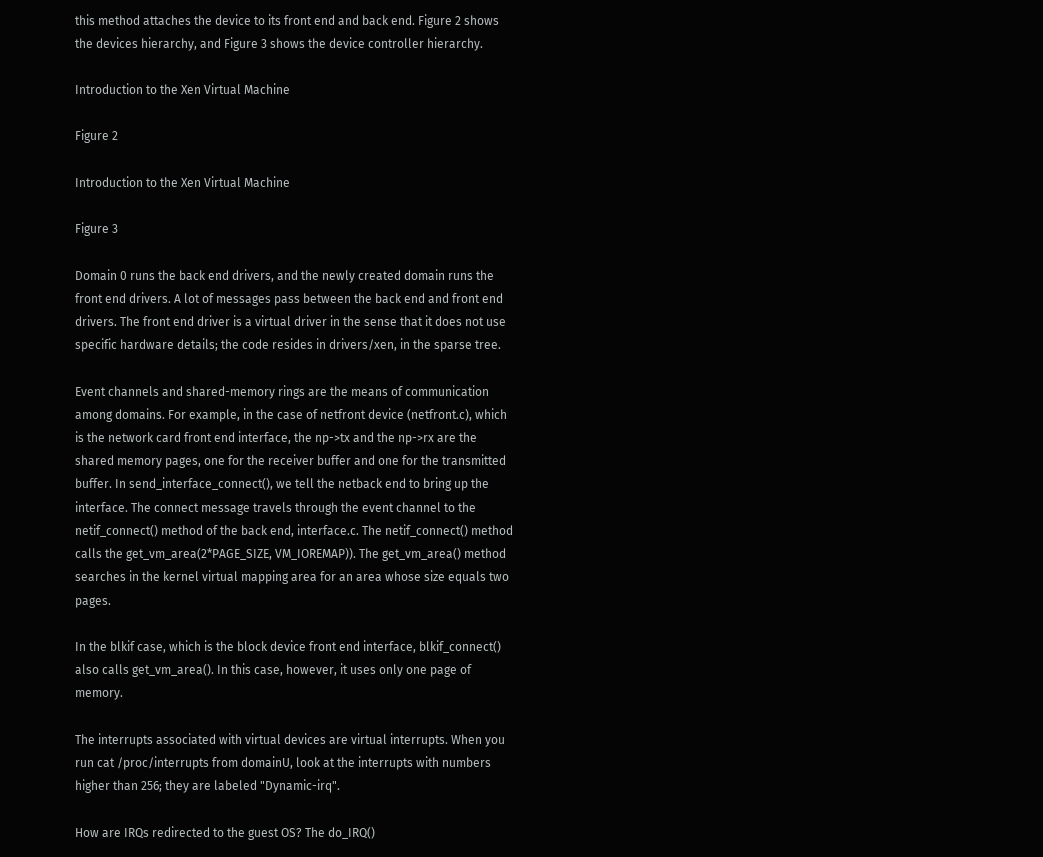this method attaches the device to its front end and back end. Figure 2 shows the devices hierarchy, and Figure 3 shows the device controller hierarchy.

Introduction to the Xen Virtual Machine

Figure 2

Introduction to the Xen Virtual Machine

Figure 3

Domain 0 runs the back end drivers, and the newly created domain runs the front end drivers. A lot of messages pass between the back end and front end drivers. The front end driver is a virtual driver in the sense that it does not use specific hardware details; the code resides in drivers/xen, in the sparse tree.

Event channels and shared-memory rings are the means of communication among domains. For example, in the case of netfront device (netfront.c), which is the network card front end interface, the np->tx and the np->rx are the shared memory pages, one for the receiver buffer and one for the transmitted buffer. In send_interface_connect(), we tell the netback end to bring up the interface. The connect message travels through the event channel to the netif_connect() method of the back end, interface.c. The netif_connect() method calls the get_vm_area(2*PAGE_SIZE, VM_IOREMAP)). The get_vm_area() method searches in the kernel virtual mapping area for an area whose size equals two pages.

In the blkif case, which is the block device front end interface, blkif_connect() also calls get_vm_area(). In this case, however, it uses only one page of memory.

The interrupts associated with virtual devices are virtual interrupts. When you run cat /proc/interrupts from domainU, look at the interrupts with numbers higher than 256; they are labeled "Dynamic-irq".

How are IRQs redirected to the guest OS? The do_IRQ()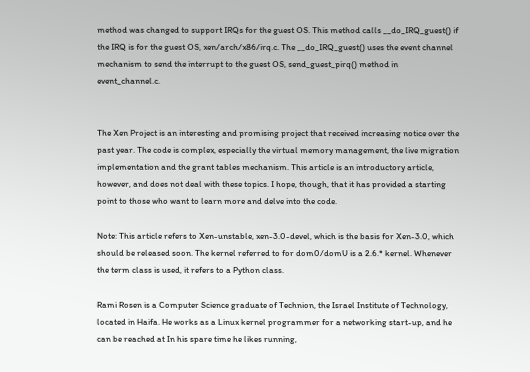method was changed to support IRQs for the guest OS. This method calls __do_IRQ_guest() if the IRQ is for the guest OS, xen/arch/x86/irq.c. The __do_IRQ_guest() uses the event channel mechanism to send the interrupt to the guest OS, send_guest_pirq() method in event_channel.c.


The Xen Project is an interesting and promising project that received increasing notice over the past year. The code is complex, especially the virtual memory management, the live migration implementation and the grant tables mechanism. This article is an introductory article, however, and does not deal with these topics. I hope, though, that it has provided a starting point to those who want to learn more and delve into the code.

Note: This article refers to Xen-unstable, xen-3.0-devel, which is the basis for Xen-3.0, which should be released soon. The kernel referred to for dom0/domU is a 2.6.* kernel. Whenever the term class is used, it refers to a Python class.

Rami Rosen is a Computer Science graduate of Technion, the Israel Institute of Technology, located in Haifa. He works as a Linux kernel programmer for a networking start-up, and he can be reached at In his spare time he likes running,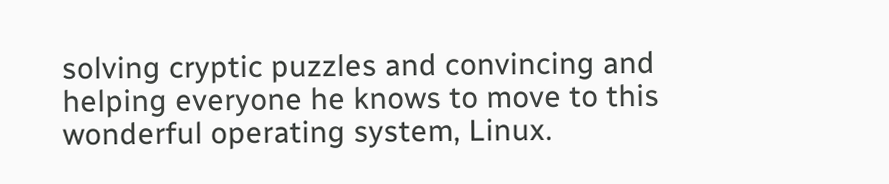solving cryptic puzzles and convincing and helping everyone he knows to move to this wonderful operating system, Linux.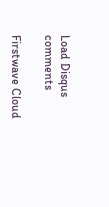Load Disqus comments

Firstwave Cloud